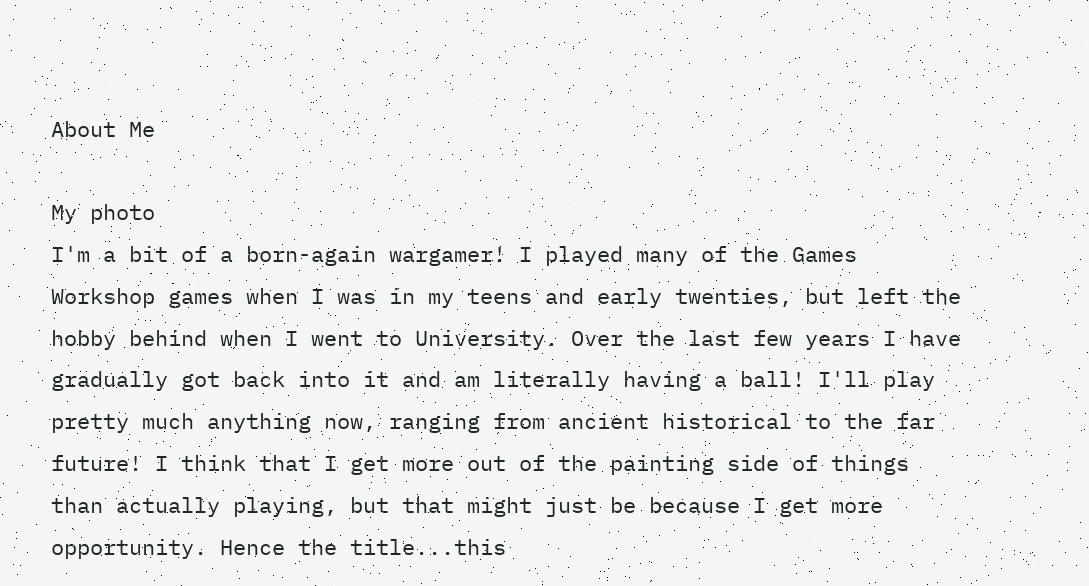About Me

My photo
I'm a bit of a born-again wargamer! I played many of the Games Workshop games when I was in my teens and early twenties, but left the hobby behind when I went to University. Over the last few years I have gradually got back into it and am literally having a ball! I'll play pretty much anything now, ranging from ancient historical to the far future! I think that I get more out of the painting side of things than actually playing, but that might just be because I get more opportunity. Hence the title...this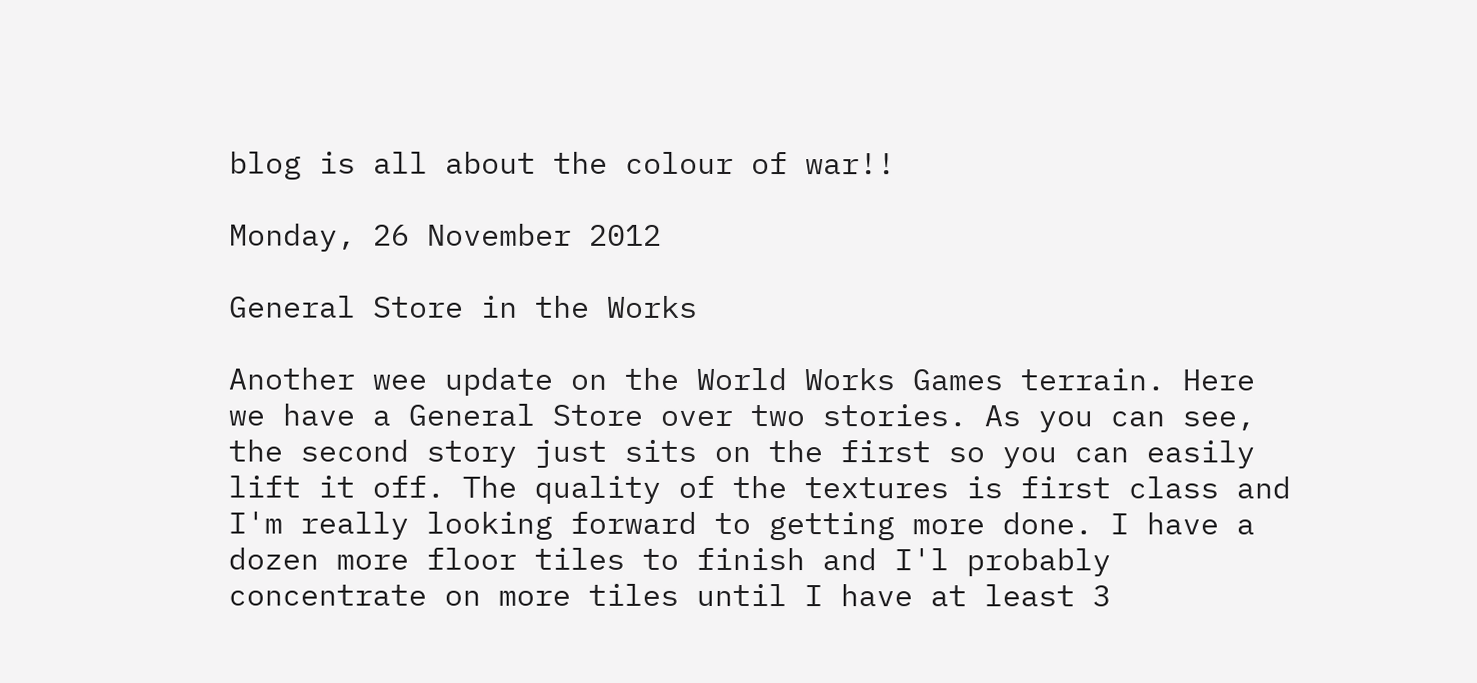blog is all about the colour of war!!

Monday, 26 November 2012

General Store in the Works

Another wee update on the World Works Games terrain. Here we have a General Store over two stories. As you can see, the second story just sits on the first so you can easily lift it off. The quality of the textures is first class and I'm really looking forward to getting more done. I have a dozen more floor tiles to finish and I'l probably concentrate on more tiles until I have at least 3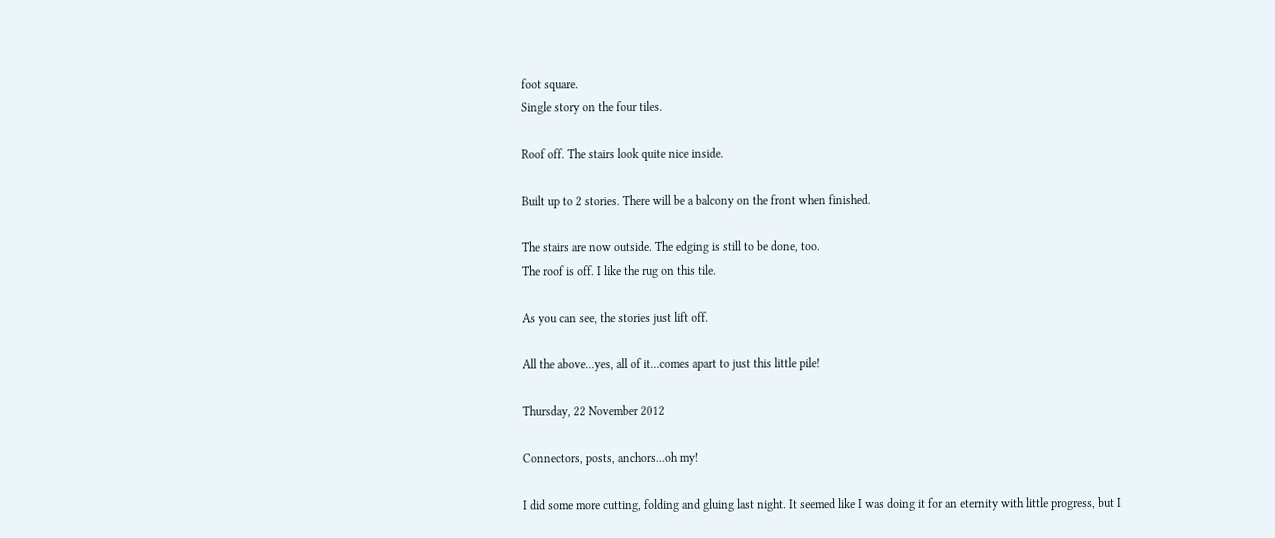foot square.
Single story on the four tiles.

Roof off. The stairs look quite nice inside.

Built up to 2 stories. There will be a balcony on the front when finished.

The stairs are now outside. The edging is still to be done, too.
The roof is off. I like the rug on this tile.

As you can see, the stories just lift off.

All the above...yes, all of it...comes apart to just this little pile!

Thursday, 22 November 2012

Connectors, posts, anchors...oh my!

I did some more cutting, folding and gluing last night. It seemed like I was doing it for an eternity with little progress, but I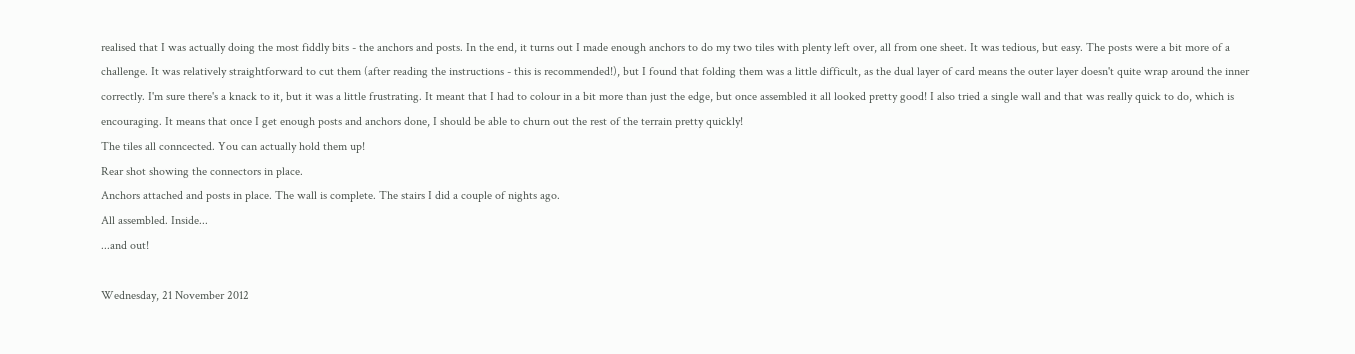realised that I was actually doing the most fiddly bits - the anchors and posts. In the end, it turns out I made enough anchors to do my two tiles with plenty left over, all from one sheet. It was tedious, but easy. The posts were a bit more of a challenge. It was relatively straightforward to cut them (after reading the instructions - this is recommended!), but I found that folding them was a little difficult, as the dual layer of card means the outer layer doesn't quite wrap around the inner correctly. I'm sure there's a knack to it, but it was a little frustrating. It meant that I had to colour in a bit more than just the edge, but once assembled it all looked pretty good! I also tried a single wall and that was really quick to do, which is encouraging. It means that once I get enough posts and anchors done, I should be able to churn out the rest of the terrain pretty quickly!
The tiles all conncected. You can actually hold them up!
Rear shot showing the connectors in place.
Anchors attached and posts in place. The wall is complete. The stairs I did a couple of nights ago.
All assembled. Inside...
...and out!

Wednesday, 21 November 2012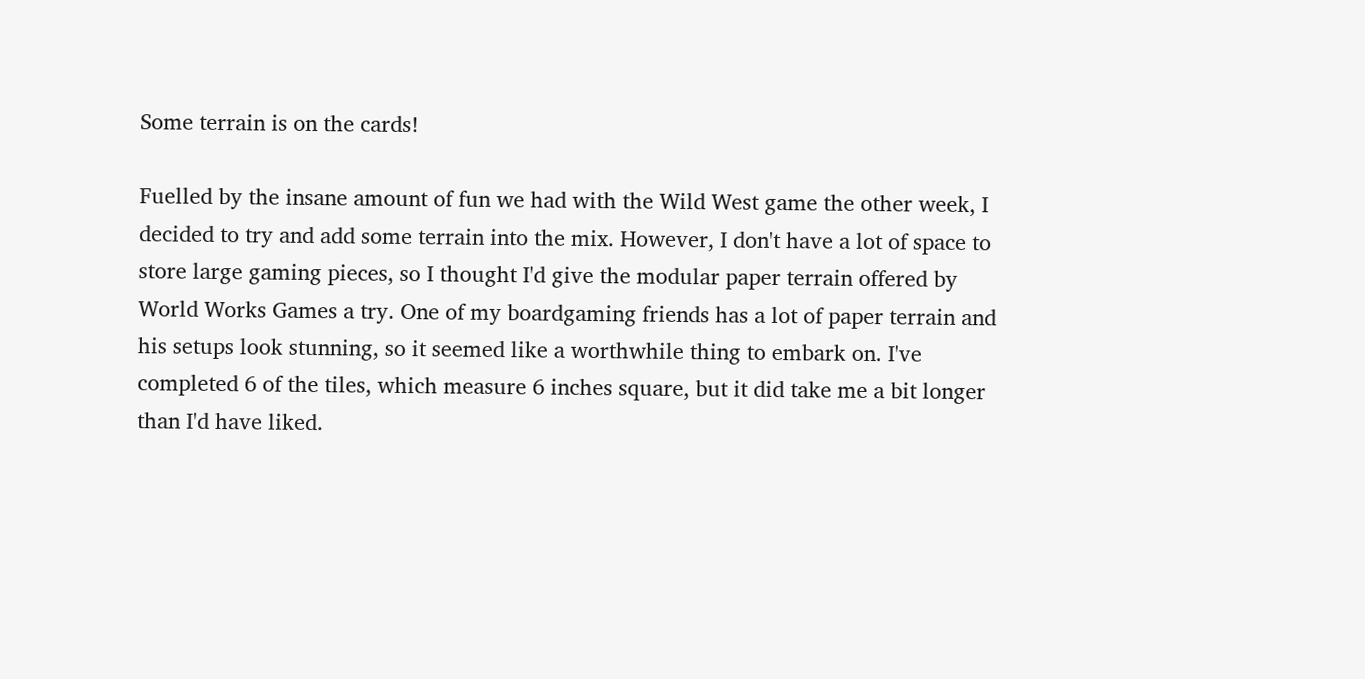Some terrain is on the cards!

Fuelled by the insane amount of fun we had with the Wild West game the other week, I decided to try and add some terrain into the mix. However, I don't have a lot of space to store large gaming pieces, so I thought I'd give the modular paper terrain offered by World Works Games a try. One of my boardgaming friends has a lot of paper terrain and his setups look stunning, so it seemed like a worthwhile thing to embark on. I've completed 6 of the tiles, which measure 6 inches square, but it did take me a bit longer than I'd have liked.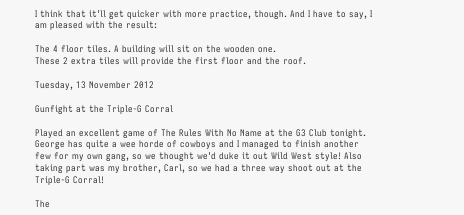I think that it'll get quicker with more practice, though. And I have to say, I am pleased with the result:

The 4 floor tiles. A building will sit on the wooden one.
These 2 extra tiles will provide the first floor and the roof.

Tuesday, 13 November 2012

Gunfight at the Triple-G Corral

Played an excellent game of The Rules With No Name at the G3 Club tonight. George has quite a wee horde of cowboys and I managed to finish another few for my own gang, so we thought we'd duke it out Wild West style! Also taking part was my brother, Carl, so we had a three way shoot out at the Triple-G Corral!

The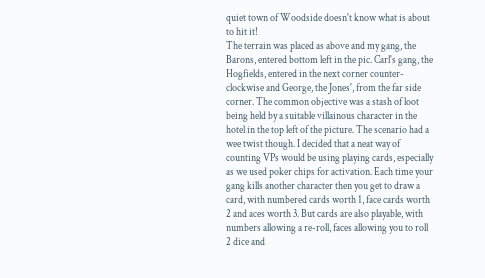quiet town of Woodside doesn't know what is about to hit it!
The terrain was placed as above and my gang, the Barons, entered bottom left in the pic. Carl's gang, the Hogfields, entered in the next corner counter-clockwise and George, the Jones', from the far side corner. The common objective was a stash of loot being held by a suitable villainous character in the hotel in the top left of the picture. The scenario had a wee twist though. I decided that a neat way of counting VPs would be using playing cards, especially as we used poker chips for activation. Each time your gang kills another character then you get to draw a card, with numbered cards worth 1, face cards worth 2 and aces worth 3. But cards are also playable, with numbers allowing a re-roll, faces allowing you to roll 2 dice and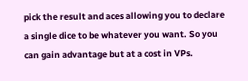pick the result and aces allowing you to declare a single dice to be whatever you want. So you can gain advantage but at a cost in VPs.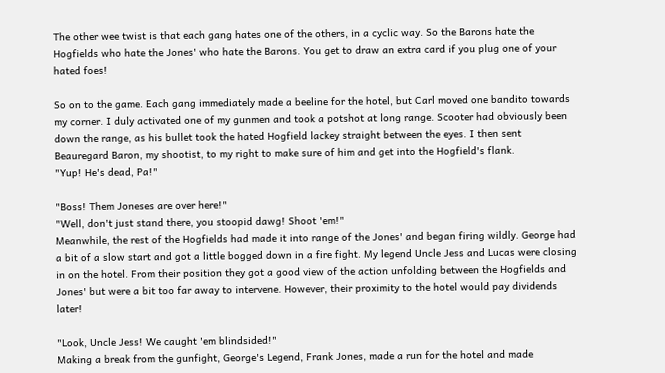The other wee twist is that each gang hates one of the others, in a cyclic way. So the Barons hate the Hogfields who hate the Jones' who hate the Barons. You get to draw an extra card if you plug one of your hated foes!

So on to the game. Each gang immediately made a beeline for the hotel, but Carl moved one bandito towards my corner. I duly activated one of my gunmen and took a potshot at long range. Scooter had obviously been down the range, as his bullet took the hated Hogfield lackey straight between the eyes. I then sent Beauregard Baron, my shootist, to my right to make sure of him and get into the Hogfield's flank.
"Yup! He's dead, Pa!"

"Boss! Them Joneses are over here!"
"Well, don't just stand there, you stoopid dawg! Shoot 'em!"
Meanwhile, the rest of the Hogfields had made it into range of the Jones' and began firing wildly. George had a bit of a slow start and got a little bogged down in a fire fight. My legend Uncle Jess and Lucas were closing in on the hotel. From their position they got a good view of the action unfolding between the Hogfields and Jones' but were a bit too far away to intervene. However, their proximity to the hotel would pay dividends later!

"Look, Uncle Jess! We caught 'em blindsided!"
Making a break from the gunfight, George's Legend, Frank Jones, made a run for the hotel and made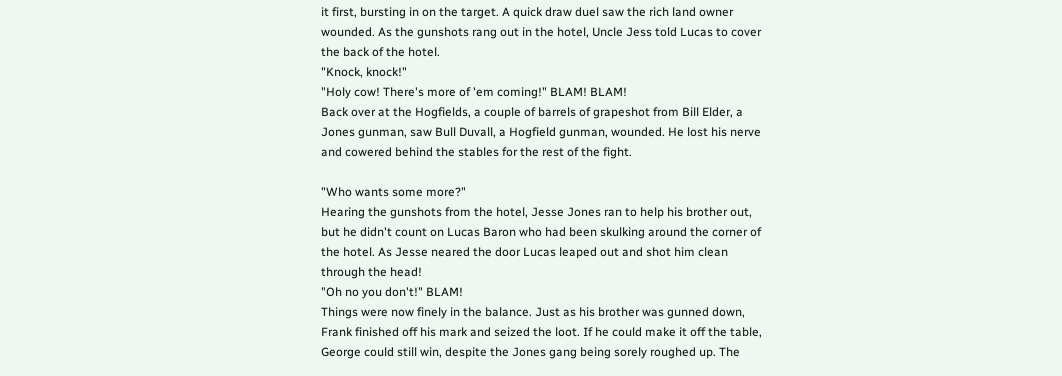it first, bursting in on the target. A quick draw duel saw the rich land owner wounded. As the gunshots rang out in the hotel, Uncle Jess told Lucas to cover the back of the hotel.
"Knock, knock!"
"Holy cow! There's more of 'em coming!" BLAM! BLAM!
Back over at the Hogfields, a couple of barrels of grapeshot from Bill Elder, a Jones gunman, saw Bull Duvall, a Hogfield gunman, wounded. He lost his nerve and cowered behind the stables for the rest of the fight.

"Who wants some more?"
Hearing the gunshots from the hotel, Jesse Jones ran to help his brother out, but he didn't count on Lucas Baron who had been skulking around the corner of the hotel. As Jesse neared the door Lucas leaped out and shot him clean through the head!
"Oh no you don't!" BLAM!
Things were now finely in the balance. Just as his brother was gunned down, Frank finished off his mark and seized the loot. If he could make it off the table, George could still win, despite the Jones gang being sorely roughed up. The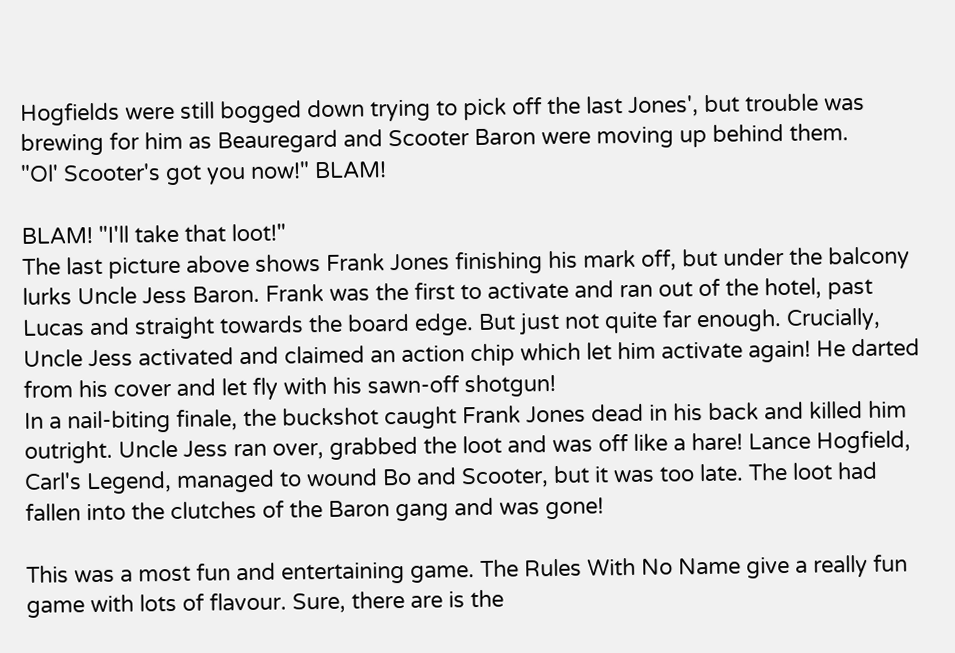Hogfields were still bogged down trying to pick off the last Jones', but trouble was brewing for him as Beauregard and Scooter Baron were moving up behind them.
"Ol' Scooter's got you now!" BLAM!

BLAM! "I'll take that loot!"
The last picture above shows Frank Jones finishing his mark off, but under the balcony lurks Uncle Jess Baron. Frank was the first to activate and ran out of the hotel, past Lucas and straight towards the board edge. But just not quite far enough. Crucially, Uncle Jess activated and claimed an action chip which let him activate again! He darted from his cover and let fly with his sawn-off shotgun!
In a nail-biting finale, the buckshot caught Frank Jones dead in his back and killed him outright. Uncle Jess ran over, grabbed the loot and was off like a hare! Lance Hogfield, Carl's Legend, managed to wound Bo and Scooter, but it was too late. The loot had fallen into the clutches of the Baron gang and was gone!

This was a most fun and entertaining game. The Rules With No Name give a really fun game with lots of flavour. Sure, there are is the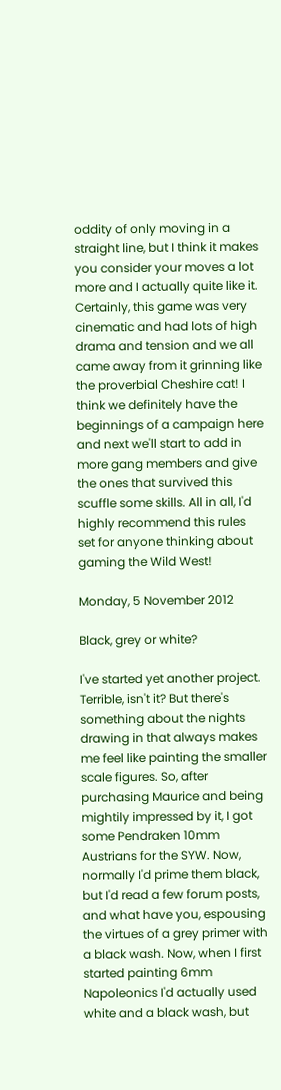oddity of only moving in a straight line, but I think it makes you consider your moves a lot more and I actually quite like it. Certainly, this game was very cinematic and had lots of high drama and tension and we all came away from it grinning like the proverbial Cheshire cat! I think we definitely have the beginnings of a campaign here and next we'll start to add in more gang members and give the ones that survived this scuffle some skills. All in all, I'd highly recommend this rules set for anyone thinking about gaming the Wild West!

Monday, 5 November 2012

Black, grey or white?

I've started yet another project. Terrible, isn't it? But there's something about the nights drawing in that always makes me feel like painting the smaller scale figures. So, after purchasing Maurice and being mightily impressed by it, I got some Pendraken 10mm Austrians for the SYW. Now, normally I'd prime them black, but I'd read a few forum posts, and what have you, espousing the virtues of a grey primer with a black wash. Now, when I first started painting 6mm Napoleonics I'd actually used white and a black wash, but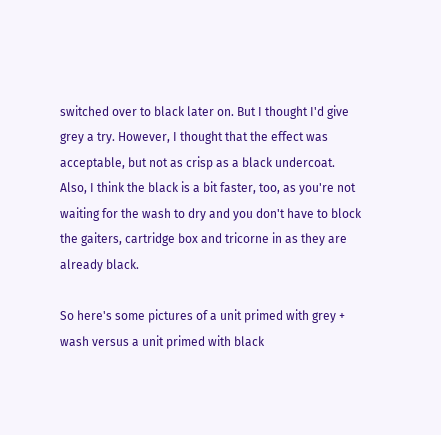switched over to black later on. But I thought I'd give grey a try. However, I thought that the effect was acceptable, but not as crisp as a black undercoat. Also, I think the black is a bit faster, too, as you're not waiting for the wash to dry and you don't have to block the gaiters, cartridge box and tricorne in as they are already black.

So here's some pictures of a unit primed with grey + wash versus a unit primed with black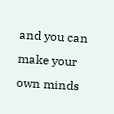and you can make your own minds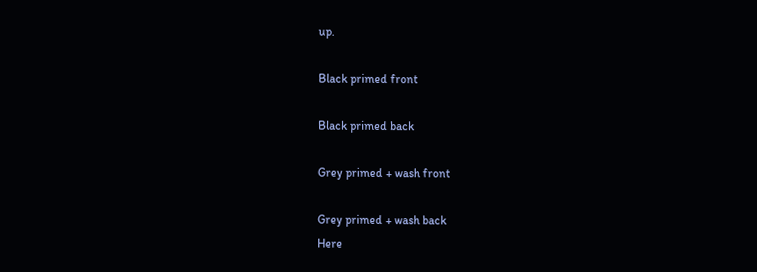up.

Black primed front

Black primed back

Grey primed + wash front

Grey primed + wash back
Here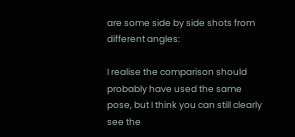are some side by side shots from different angles:

I realise the comparison should probably have used the same pose, but I think you can still clearly see the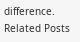difference.
Related Posts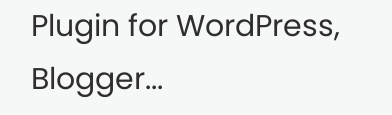Plugin for WordPress, Blogger...